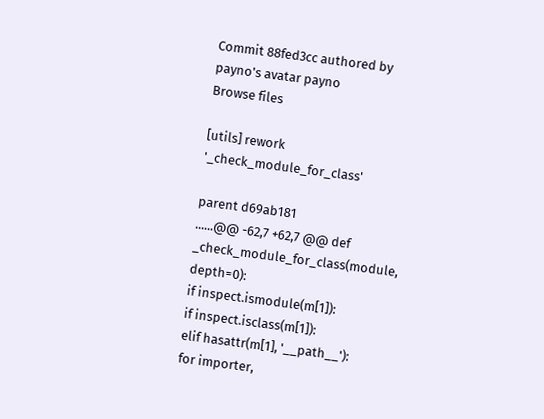Commit 88fed3cc authored by payno's avatar payno
Browse files

[utils] rework '_check_module_for_class'

parent d69ab181
......@@ -62,7 +62,7 @@ def _check_module_for_class(module, depth=0):
if inspect.ismodule(m[1]):
if inspect.isclass(m[1]):
elif hasattr(m[1], '__path__'):
for importer,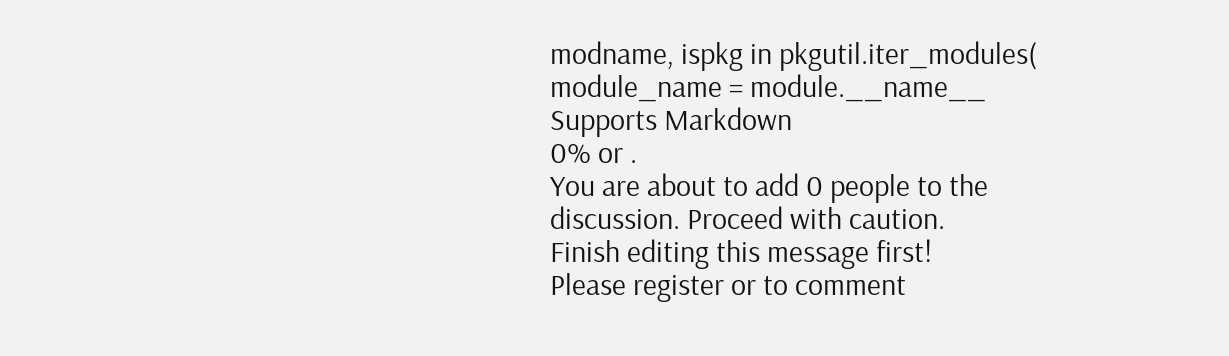modname, ispkg in pkgutil.iter_modules(
module_name = module.__name__
Supports Markdown
0% or .
You are about to add 0 people to the discussion. Proceed with caution.
Finish editing this message first!
Please register or to comment